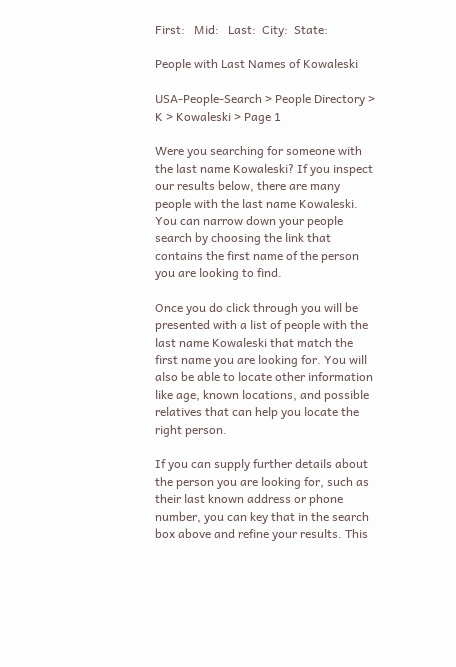First:   Mid:   Last:  City:  State:

People with Last Names of Kowaleski

USA-People-Search > People Directory > K > Kowaleski > Page 1

Were you searching for someone with the last name Kowaleski? If you inspect our results below, there are many people with the last name Kowaleski. You can narrow down your people search by choosing the link that contains the first name of the person you are looking to find.

Once you do click through you will be presented with a list of people with the last name Kowaleski that match the first name you are looking for. You will also be able to locate other information like age, known locations, and possible relatives that can help you locate the right person.

If you can supply further details about the person you are looking for, such as their last known address or phone number, you can key that in the search box above and refine your results. This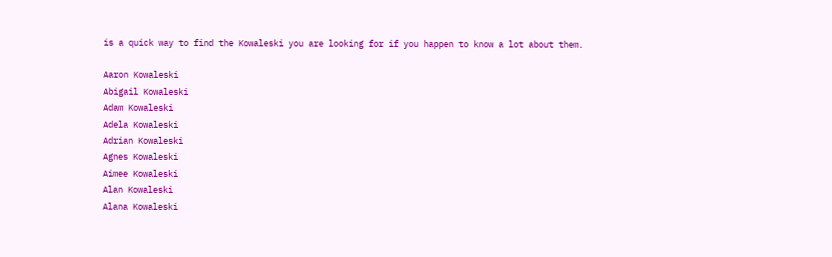is a quick way to find the Kowaleski you are looking for if you happen to know a lot about them.

Aaron Kowaleski
Abigail Kowaleski
Adam Kowaleski
Adela Kowaleski
Adrian Kowaleski
Agnes Kowaleski
Aimee Kowaleski
Alan Kowaleski
Alana Kowaleski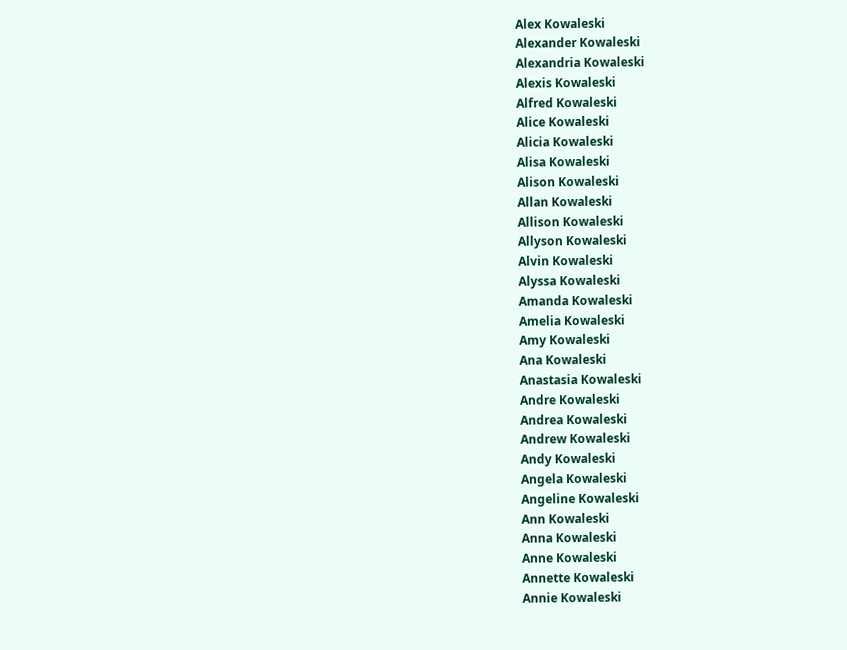Alex Kowaleski
Alexander Kowaleski
Alexandria Kowaleski
Alexis Kowaleski
Alfred Kowaleski
Alice Kowaleski
Alicia Kowaleski
Alisa Kowaleski
Alison Kowaleski
Allan Kowaleski
Allison Kowaleski
Allyson Kowaleski
Alvin Kowaleski
Alyssa Kowaleski
Amanda Kowaleski
Amelia Kowaleski
Amy Kowaleski
Ana Kowaleski
Anastasia Kowaleski
Andre Kowaleski
Andrea Kowaleski
Andrew Kowaleski
Andy Kowaleski
Angela Kowaleski
Angeline Kowaleski
Ann Kowaleski
Anna Kowaleski
Anne Kowaleski
Annette Kowaleski
Annie Kowaleski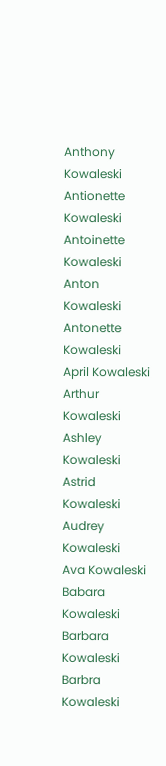Anthony Kowaleski
Antionette Kowaleski
Antoinette Kowaleski
Anton Kowaleski
Antonette Kowaleski
April Kowaleski
Arthur Kowaleski
Ashley Kowaleski
Astrid Kowaleski
Audrey Kowaleski
Ava Kowaleski
Babara Kowaleski
Barbara Kowaleski
Barbra Kowaleski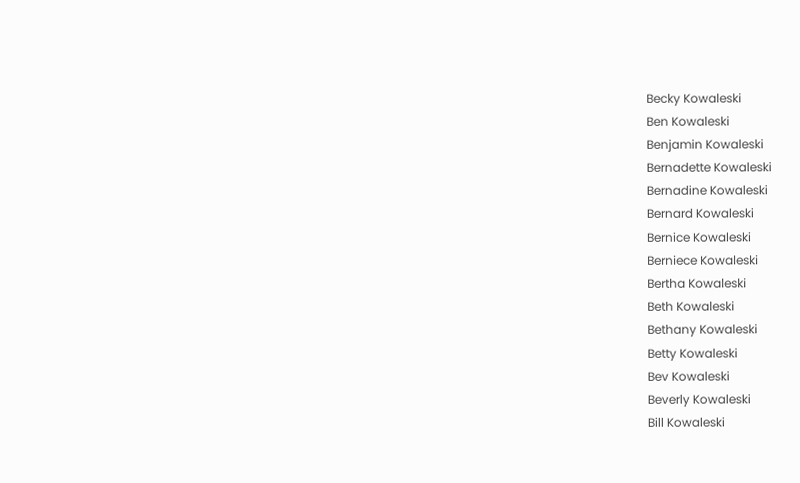Becky Kowaleski
Ben Kowaleski
Benjamin Kowaleski
Bernadette Kowaleski
Bernadine Kowaleski
Bernard Kowaleski
Bernice Kowaleski
Berniece Kowaleski
Bertha Kowaleski
Beth Kowaleski
Bethany Kowaleski
Betty Kowaleski
Bev Kowaleski
Beverly Kowaleski
Bill Kowaleski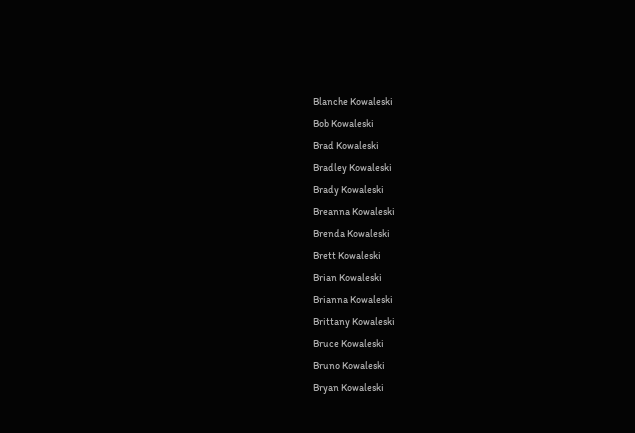Blanche Kowaleski
Bob Kowaleski
Brad Kowaleski
Bradley Kowaleski
Brady Kowaleski
Breanna Kowaleski
Brenda Kowaleski
Brett Kowaleski
Brian Kowaleski
Brianna Kowaleski
Brittany Kowaleski
Bruce Kowaleski
Bruno Kowaleski
Bryan Kowaleski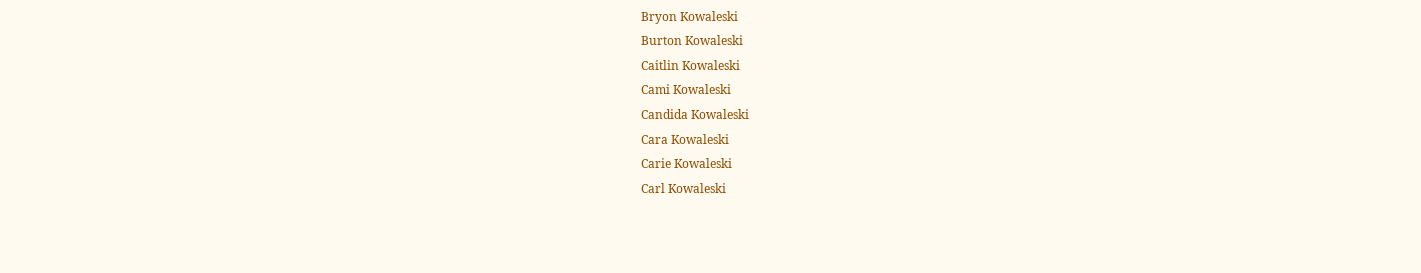Bryon Kowaleski
Burton Kowaleski
Caitlin Kowaleski
Cami Kowaleski
Candida Kowaleski
Cara Kowaleski
Carie Kowaleski
Carl Kowaleski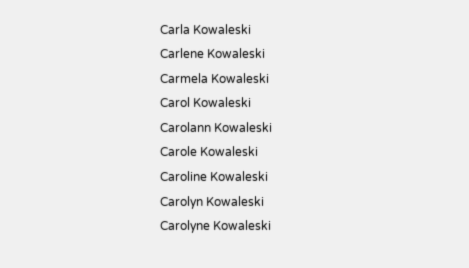Carla Kowaleski
Carlene Kowaleski
Carmela Kowaleski
Carol Kowaleski
Carolann Kowaleski
Carole Kowaleski
Caroline Kowaleski
Carolyn Kowaleski
Carolyne Kowaleski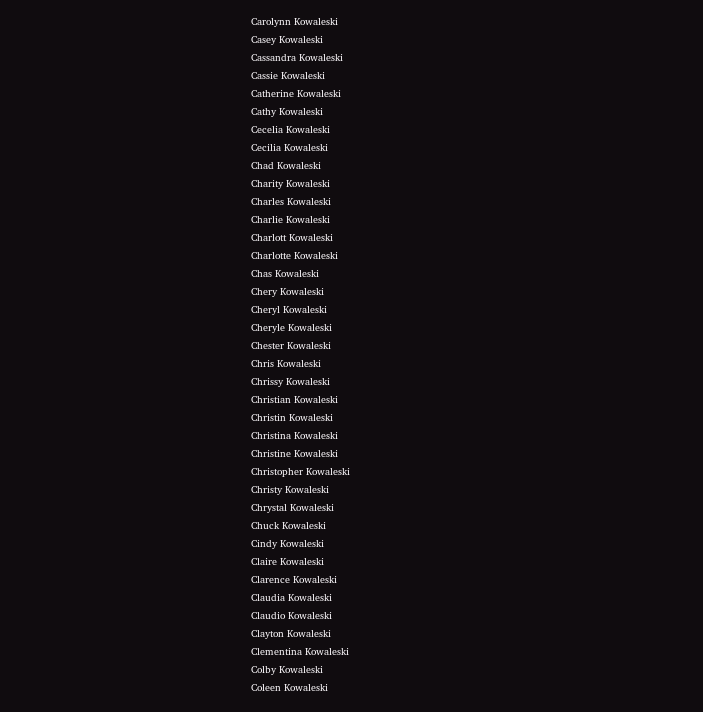Carolynn Kowaleski
Casey Kowaleski
Cassandra Kowaleski
Cassie Kowaleski
Catherine Kowaleski
Cathy Kowaleski
Cecelia Kowaleski
Cecilia Kowaleski
Chad Kowaleski
Charity Kowaleski
Charles Kowaleski
Charlie Kowaleski
Charlott Kowaleski
Charlotte Kowaleski
Chas Kowaleski
Chery Kowaleski
Cheryl Kowaleski
Cheryle Kowaleski
Chester Kowaleski
Chris Kowaleski
Chrissy Kowaleski
Christian Kowaleski
Christin Kowaleski
Christina Kowaleski
Christine Kowaleski
Christopher Kowaleski
Christy Kowaleski
Chrystal Kowaleski
Chuck Kowaleski
Cindy Kowaleski
Claire Kowaleski
Clarence Kowaleski
Claudia Kowaleski
Claudio Kowaleski
Clayton Kowaleski
Clementina Kowaleski
Colby Kowaleski
Coleen Kowaleski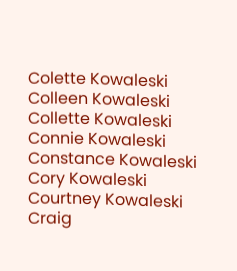Colette Kowaleski
Colleen Kowaleski
Collette Kowaleski
Connie Kowaleski
Constance Kowaleski
Cory Kowaleski
Courtney Kowaleski
Craig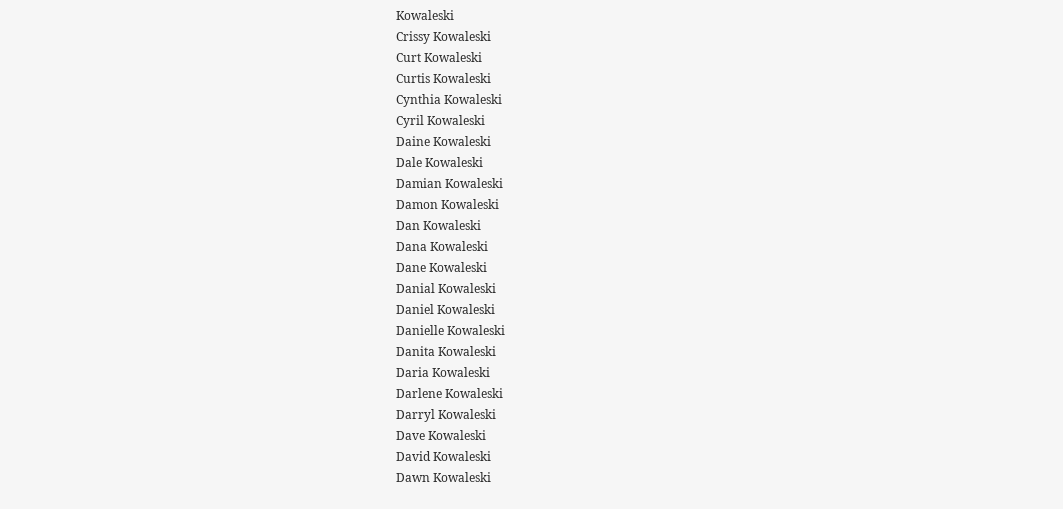Kowaleski
Crissy Kowaleski
Curt Kowaleski
Curtis Kowaleski
Cynthia Kowaleski
Cyril Kowaleski
Daine Kowaleski
Dale Kowaleski
Damian Kowaleski
Damon Kowaleski
Dan Kowaleski
Dana Kowaleski
Dane Kowaleski
Danial Kowaleski
Daniel Kowaleski
Danielle Kowaleski
Danita Kowaleski
Daria Kowaleski
Darlene Kowaleski
Darryl Kowaleski
Dave Kowaleski
David Kowaleski
Dawn Kowaleski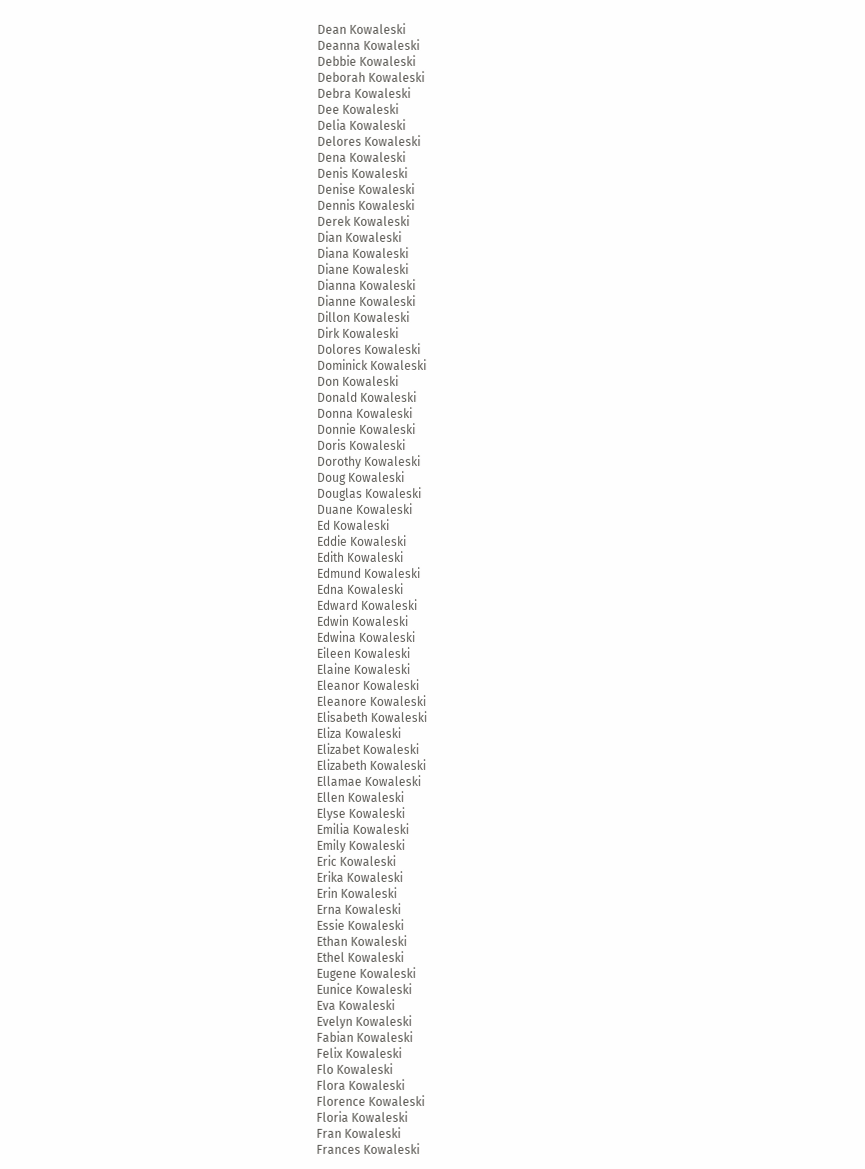Dean Kowaleski
Deanna Kowaleski
Debbie Kowaleski
Deborah Kowaleski
Debra Kowaleski
Dee Kowaleski
Delia Kowaleski
Delores Kowaleski
Dena Kowaleski
Denis Kowaleski
Denise Kowaleski
Dennis Kowaleski
Derek Kowaleski
Dian Kowaleski
Diana Kowaleski
Diane Kowaleski
Dianna Kowaleski
Dianne Kowaleski
Dillon Kowaleski
Dirk Kowaleski
Dolores Kowaleski
Dominick Kowaleski
Don Kowaleski
Donald Kowaleski
Donna Kowaleski
Donnie Kowaleski
Doris Kowaleski
Dorothy Kowaleski
Doug Kowaleski
Douglas Kowaleski
Duane Kowaleski
Ed Kowaleski
Eddie Kowaleski
Edith Kowaleski
Edmund Kowaleski
Edna Kowaleski
Edward Kowaleski
Edwin Kowaleski
Edwina Kowaleski
Eileen Kowaleski
Elaine Kowaleski
Eleanor Kowaleski
Eleanore Kowaleski
Elisabeth Kowaleski
Eliza Kowaleski
Elizabet Kowaleski
Elizabeth Kowaleski
Ellamae Kowaleski
Ellen Kowaleski
Elyse Kowaleski
Emilia Kowaleski
Emily Kowaleski
Eric Kowaleski
Erika Kowaleski
Erin Kowaleski
Erna Kowaleski
Essie Kowaleski
Ethan Kowaleski
Ethel Kowaleski
Eugene Kowaleski
Eunice Kowaleski
Eva Kowaleski
Evelyn Kowaleski
Fabian Kowaleski
Felix Kowaleski
Flo Kowaleski
Flora Kowaleski
Florence Kowaleski
Floria Kowaleski
Fran Kowaleski
Frances Kowaleski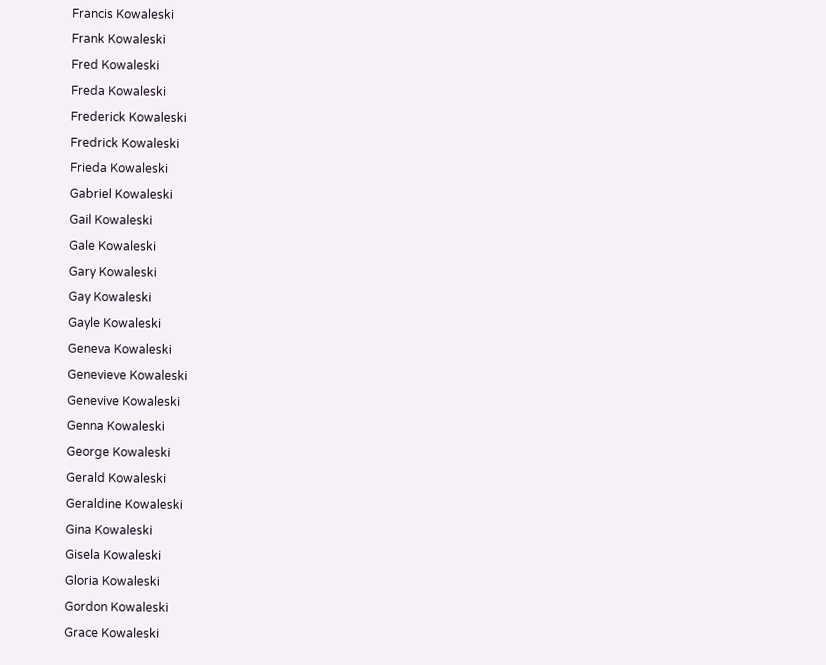Francis Kowaleski
Frank Kowaleski
Fred Kowaleski
Freda Kowaleski
Frederick Kowaleski
Fredrick Kowaleski
Frieda Kowaleski
Gabriel Kowaleski
Gail Kowaleski
Gale Kowaleski
Gary Kowaleski
Gay Kowaleski
Gayle Kowaleski
Geneva Kowaleski
Genevieve Kowaleski
Genevive Kowaleski
Genna Kowaleski
George Kowaleski
Gerald Kowaleski
Geraldine Kowaleski
Gina Kowaleski
Gisela Kowaleski
Gloria Kowaleski
Gordon Kowaleski
Grace Kowaleski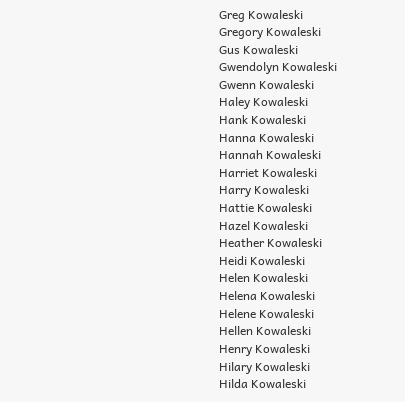Greg Kowaleski
Gregory Kowaleski
Gus Kowaleski
Gwendolyn Kowaleski
Gwenn Kowaleski
Haley Kowaleski
Hank Kowaleski
Hanna Kowaleski
Hannah Kowaleski
Harriet Kowaleski
Harry Kowaleski
Hattie Kowaleski
Hazel Kowaleski
Heather Kowaleski
Heidi Kowaleski
Helen Kowaleski
Helena Kowaleski
Helene Kowaleski
Hellen Kowaleski
Henry Kowaleski
Hilary Kowaleski
Hilda Kowaleski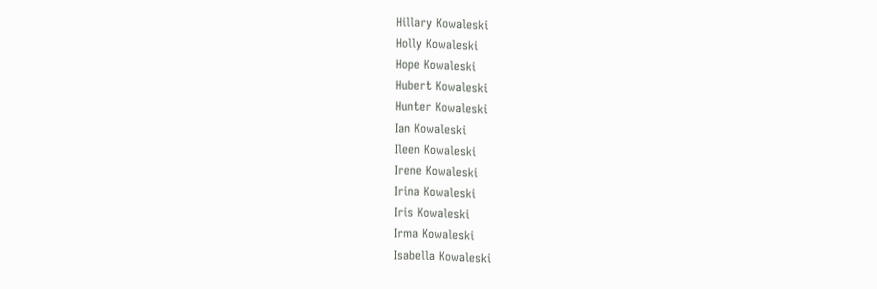Hillary Kowaleski
Holly Kowaleski
Hope Kowaleski
Hubert Kowaleski
Hunter Kowaleski
Ian Kowaleski
Ileen Kowaleski
Irene Kowaleski
Irina Kowaleski
Iris Kowaleski
Irma Kowaleski
Isabella Kowaleski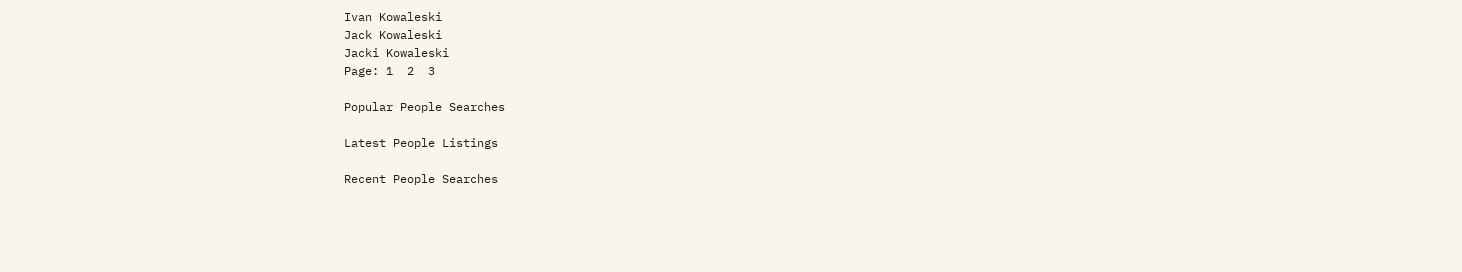Ivan Kowaleski
Jack Kowaleski
Jacki Kowaleski
Page: 1  2  3

Popular People Searches

Latest People Listings

Recent People Searches